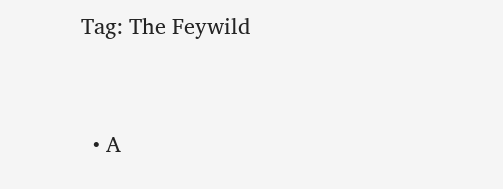Tag: The Feywild


  • A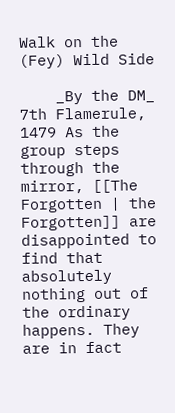Walk on the (Fey) Wild Side

    _By the DM_ 7th Flamerule, 1479 As the group steps through the mirror, [[The Forgotten | the Forgotten]] are disappointed to find that absolutely nothing out of the ordinary happens. They are in fact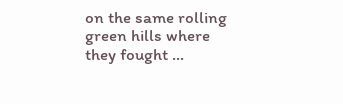on the same rolling green hills where they fought …